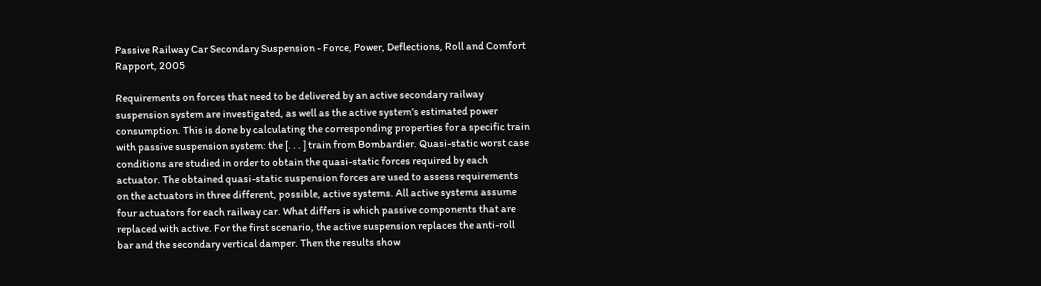Passive Railway Car Secondary Suspension - Force, Power, Deflections, Roll and Comfort
Rapport, 2005

Requirements on forces that need to be delivered by an active secondary railway suspension system are investigated, as well as the active system’s estimated power consumption. This is done by calculating the corresponding properties for a specific train with passive suspension system: the [. . . ] train from Bombardier. Quasi-static worst case conditions are studied in order to obtain the quasi-static forces required by each actuator. The obtained quasi-static suspension forces are used to assess requirements on the actuators in three different, possible, active systems. All active systems assume four actuators for each railway car. What differs is which passive components that are replaced with active. For the first scenario, the active suspension replaces the anti-roll bar and the secondary vertical damper. Then the results show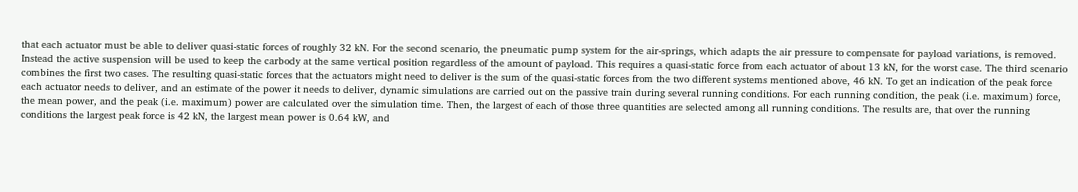that each actuator must be able to deliver quasi-static forces of roughly 32 kN. For the second scenario, the pneumatic pump system for the air-springs, which adapts the air pressure to compensate for payload variations, is removed. Instead the active suspension will be used to keep the carbody at the same vertical position regardless of the amount of payload. This requires a quasi-static force from each actuator of about 13 kN, for the worst case. The third scenario combines the first two cases. The resulting quasi-static forces that the actuators might need to deliver is the sum of the quasi-static forces from the two different systems mentioned above, 46 kN. To get an indication of the peak force each actuator needs to deliver, and an estimate of the power it needs to deliver, dynamic simulations are carried out on the passive train during several running conditions. For each running condition, the peak (i.e. maximum) force, the mean power, and the peak (i.e. maximum) power are calculated over the simulation time. Then, the largest of each of those three quantities are selected among all running conditions. The results are, that over the running conditions the largest peak force is 42 kN, the largest mean power is 0.64 kW, and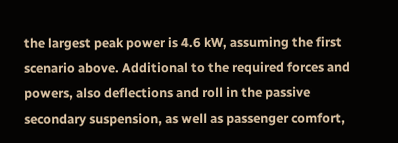the largest peak power is 4.6 kW, assuming the first scenario above. Additional to the required forces and powers, also deflections and roll in the passive secondary suspension, as well as passenger comfort,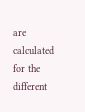are calculated for the different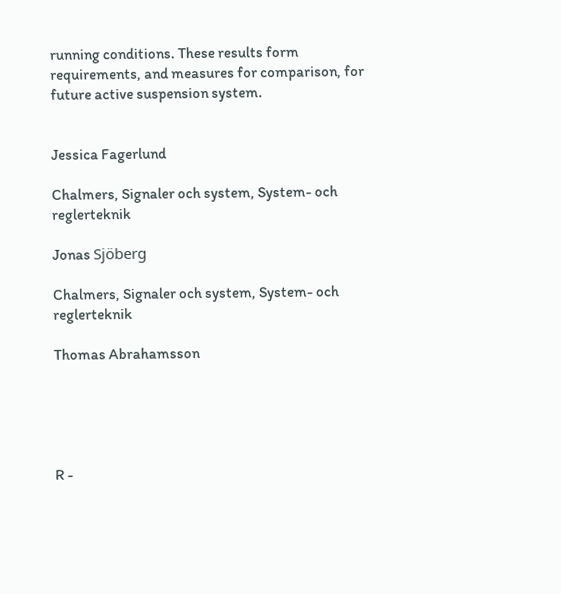running conditions. These results form requirements, and measures for comparison, for future active suspension system.


Jessica Fagerlund

Chalmers, Signaler och system, System- och reglerteknik

Jonas Sjöberg

Chalmers, Signaler och system, System- och reglerteknik

Thomas Abrahamsson





R -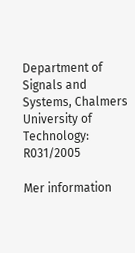Department of Signals and Systems, Chalmers University of Technology: R031/2005

Mer information